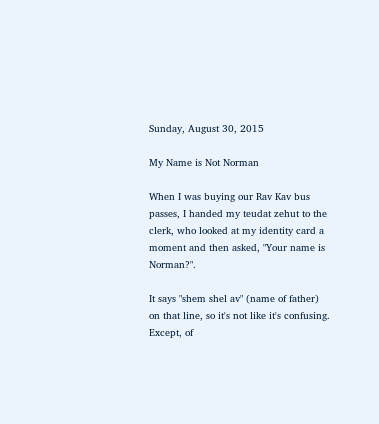Sunday, August 30, 2015

My Name is Not Norman

When I was buying our Rav Kav bus passes, I handed my teudat zehut to the clerk, who looked at my identity card a moment and then asked, "Your name is Norman?".

It says "shem shel av" (name of father) on that line, so it's not like it's confusing.  Except, of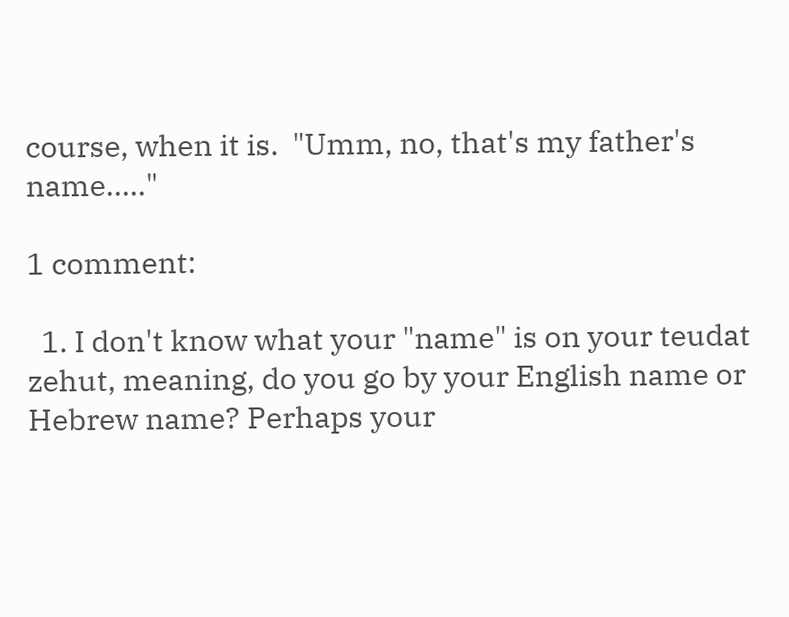course, when it is.  "Umm, no, that's my father's name....."

1 comment:

  1. I don't know what your "name" is on your teudat zehut, meaning, do you go by your English name or Hebrew name? Perhaps your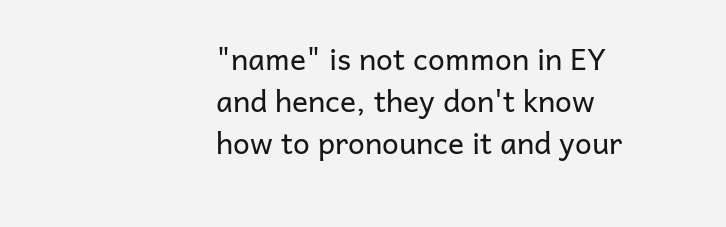"name" is not common in EY and hence, they don't know how to pronounce it and your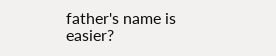father's name is easier?